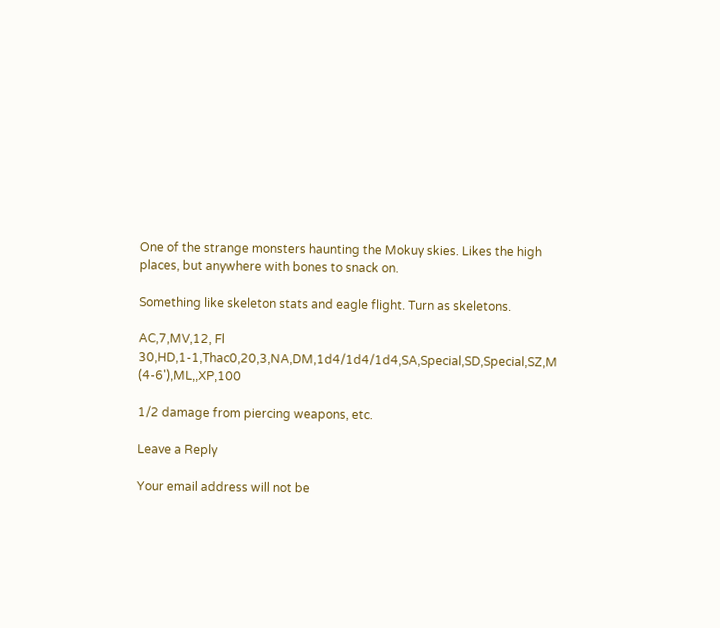One of the strange monsters haunting the Mokuy skies. Likes the high places, but anywhere with bones to snack on.

Something like skeleton stats and eagle flight. Turn as skeletons.

AC,7,MV,12, Fl 30,HD,1-1,Thac0,20,3,NA,DM,1d4/1d4/1d4,SA,Special,SD,Special,SZ,M (4-6'),ML,,XP,100

1/2 damage from piercing weapons, etc.

Leave a Reply

Your email address will not be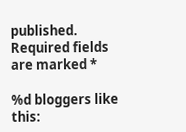published. Required fields are marked *

%d bloggers like this: